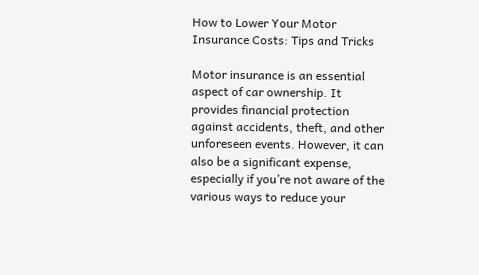How to Lower Your Motor Insurance Costs: Tips and Tricks

Motor insurance is an essential aspect of car ownership. It provides financial protection against accidents, theft, and other unforeseen events. However, it can also be a significant expense, especially if you’re not aware of the various ways to reduce your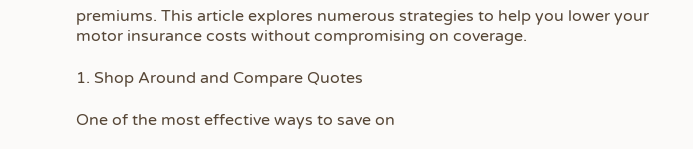premiums. This article explores numerous strategies to help you lower your motor insurance costs without compromising on coverage.

1. Shop Around and Compare Quotes

One of the most effective ways to save on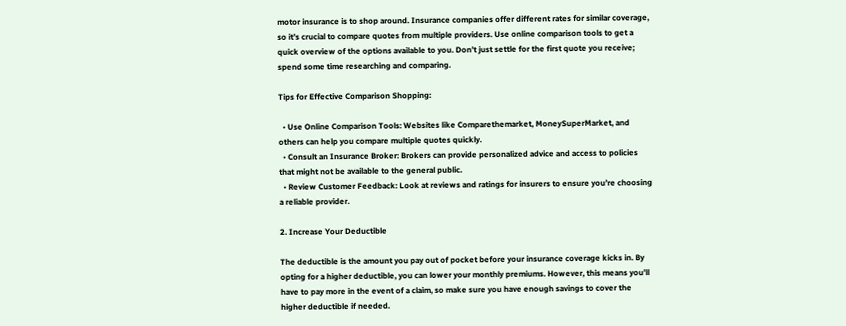motor insurance is to shop around. Insurance companies offer different rates for similar coverage, so it’s crucial to compare quotes from multiple providers. Use online comparison tools to get a quick overview of the options available to you. Don’t just settle for the first quote you receive; spend some time researching and comparing.

Tips for Effective Comparison Shopping:

  • Use Online Comparison Tools: Websites like Comparethemarket, MoneySuperMarket, and others can help you compare multiple quotes quickly.
  • Consult an Insurance Broker: Brokers can provide personalized advice and access to policies that might not be available to the general public.
  • Review Customer Feedback: Look at reviews and ratings for insurers to ensure you’re choosing a reliable provider.

2. Increase Your Deductible

The deductible is the amount you pay out of pocket before your insurance coverage kicks in. By opting for a higher deductible, you can lower your monthly premiums. However, this means you’ll have to pay more in the event of a claim, so make sure you have enough savings to cover the higher deductible if needed.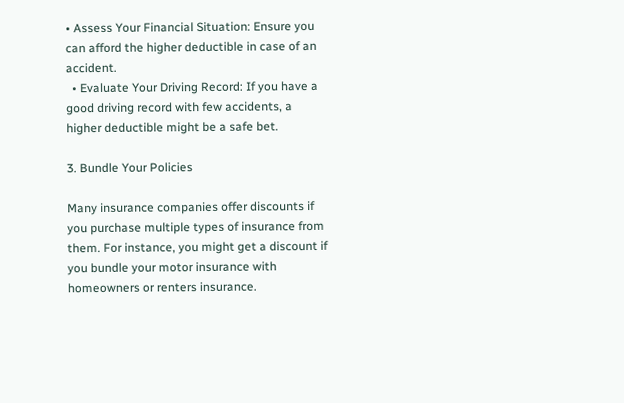• Assess Your Financial Situation: Ensure you can afford the higher deductible in case of an accident.
  • Evaluate Your Driving Record: If you have a good driving record with few accidents, a higher deductible might be a safe bet.

3. Bundle Your Policies

Many insurance companies offer discounts if you purchase multiple types of insurance from them. For instance, you might get a discount if you bundle your motor insurance with homeowners or renters insurance.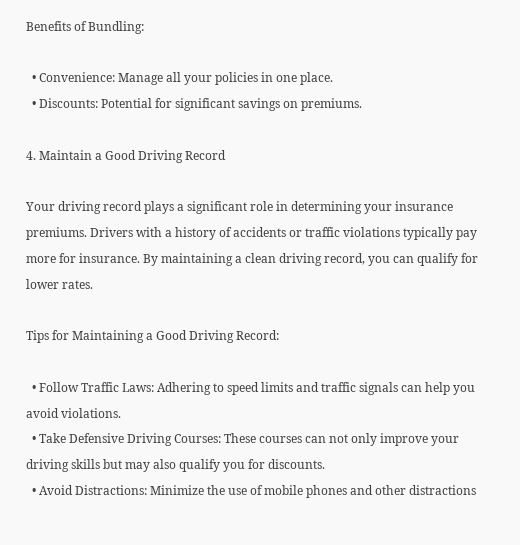Benefits of Bundling:

  • Convenience: Manage all your policies in one place.
  • Discounts: Potential for significant savings on premiums.

4. Maintain a Good Driving Record

Your driving record plays a significant role in determining your insurance premiums. Drivers with a history of accidents or traffic violations typically pay more for insurance. By maintaining a clean driving record, you can qualify for lower rates.

Tips for Maintaining a Good Driving Record:

  • Follow Traffic Laws: Adhering to speed limits and traffic signals can help you avoid violations.
  • Take Defensive Driving Courses: These courses can not only improve your driving skills but may also qualify you for discounts.
  • Avoid Distractions: Minimize the use of mobile phones and other distractions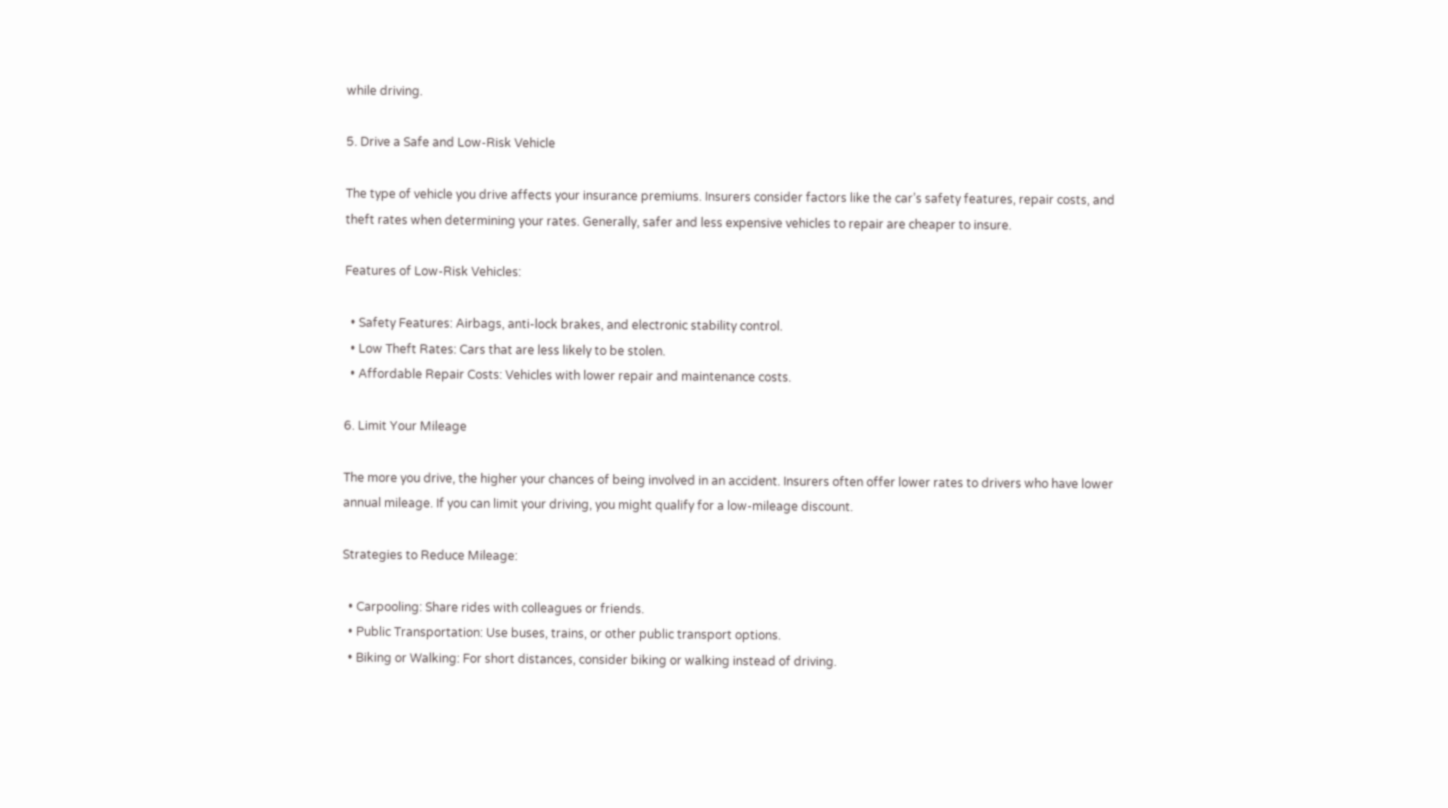while driving.

5. Drive a Safe and Low-Risk Vehicle

The type of vehicle you drive affects your insurance premiums. Insurers consider factors like the car’s safety features, repair costs, and theft rates when determining your rates. Generally, safer and less expensive vehicles to repair are cheaper to insure.

Features of Low-Risk Vehicles:

  • Safety Features: Airbags, anti-lock brakes, and electronic stability control.
  • Low Theft Rates: Cars that are less likely to be stolen.
  • Affordable Repair Costs: Vehicles with lower repair and maintenance costs.

6. Limit Your Mileage

The more you drive, the higher your chances of being involved in an accident. Insurers often offer lower rates to drivers who have lower annual mileage. If you can limit your driving, you might qualify for a low-mileage discount.

Strategies to Reduce Mileage:

  • Carpooling: Share rides with colleagues or friends.
  • Public Transportation: Use buses, trains, or other public transport options.
  • Biking or Walking: For short distances, consider biking or walking instead of driving.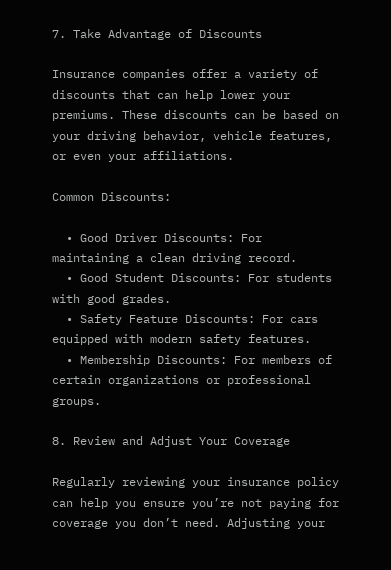7. Take Advantage of Discounts

Insurance companies offer a variety of discounts that can help lower your premiums. These discounts can be based on your driving behavior, vehicle features, or even your affiliations.

Common Discounts:

  • Good Driver Discounts: For maintaining a clean driving record.
  • Good Student Discounts: For students with good grades.
  • Safety Feature Discounts: For cars equipped with modern safety features.
  • Membership Discounts: For members of certain organizations or professional groups.

8. Review and Adjust Your Coverage

Regularly reviewing your insurance policy can help you ensure you’re not paying for coverage you don’t need. Adjusting your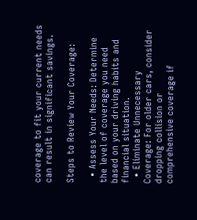coverage to fit your current needs can result in significant savings.

Steps to Review Your Coverage:

  • Assess Your Needs: Determine the level of coverage you need based on your driving habits and financial situation.
  • Eliminate Unnecessary Coverage: For older cars, consider dropping collision or comprehensive coverage if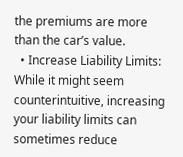the premiums are more than the car’s value.
  • Increase Liability Limits: While it might seem counterintuitive, increasing your liability limits can sometimes reduce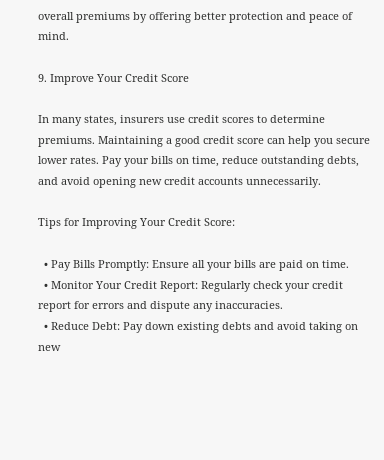overall premiums by offering better protection and peace of mind.

9. Improve Your Credit Score

In many states, insurers use credit scores to determine premiums. Maintaining a good credit score can help you secure lower rates. Pay your bills on time, reduce outstanding debts, and avoid opening new credit accounts unnecessarily.

Tips for Improving Your Credit Score:

  • Pay Bills Promptly: Ensure all your bills are paid on time.
  • Monitor Your Credit Report: Regularly check your credit report for errors and dispute any inaccuracies.
  • Reduce Debt: Pay down existing debts and avoid taking on new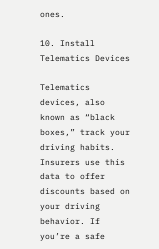ones.

10. Install Telematics Devices

Telematics devices, also known as “black boxes,” track your driving habits. Insurers use this data to offer discounts based on your driving behavior. If you’re a safe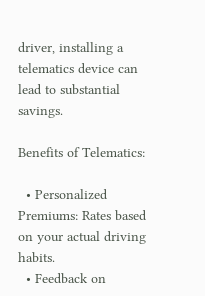driver, installing a telematics device can lead to substantial savings.

Benefits of Telematics:

  • Personalized Premiums: Rates based on your actual driving habits.
  • Feedback on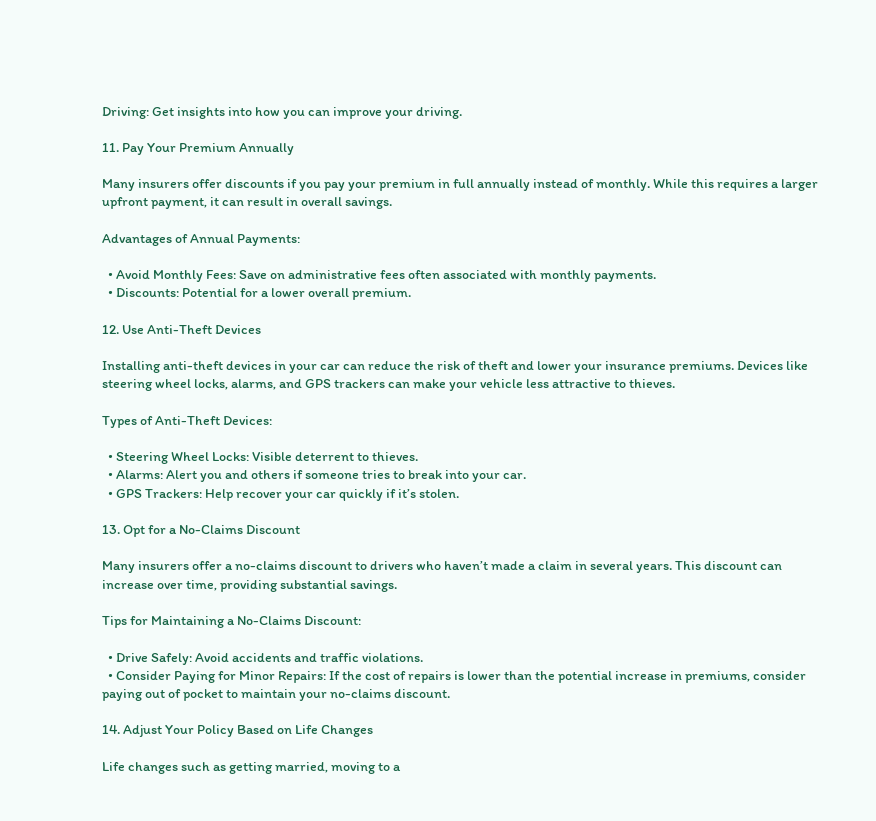Driving: Get insights into how you can improve your driving.

11. Pay Your Premium Annually

Many insurers offer discounts if you pay your premium in full annually instead of monthly. While this requires a larger upfront payment, it can result in overall savings.

Advantages of Annual Payments:

  • Avoid Monthly Fees: Save on administrative fees often associated with monthly payments.
  • Discounts: Potential for a lower overall premium.

12. Use Anti-Theft Devices

Installing anti-theft devices in your car can reduce the risk of theft and lower your insurance premiums. Devices like steering wheel locks, alarms, and GPS trackers can make your vehicle less attractive to thieves.

Types of Anti-Theft Devices:

  • Steering Wheel Locks: Visible deterrent to thieves.
  • Alarms: Alert you and others if someone tries to break into your car.
  • GPS Trackers: Help recover your car quickly if it’s stolen.

13. Opt for a No-Claims Discount

Many insurers offer a no-claims discount to drivers who haven’t made a claim in several years. This discount can increase over time, providing substantial savings.

Tips for Maintaining a No-Claims Discount:

  • Drive Safely: Avoid accidents and traffic violations.
  • Consider Paying for Minor Repairs: If the cost of repairs is lower than the potential increase in premiums, consider paying out of pocket to maintain your no-claims discount.

14. Adjust Your Policy Based on Life Changes

Life changes such as getting married, moving to a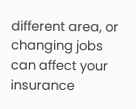different area, or changing jobs can affect your insurance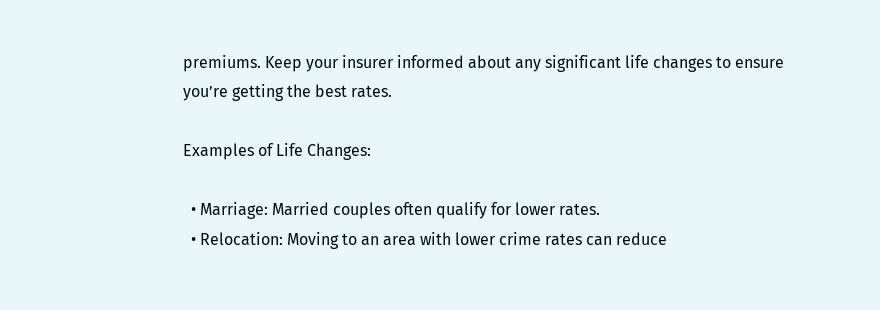premiums. Keep your insurer informed about any significant life changes to ensure you’re getting the best rates.

Examples of Life Changes:

  • Marriage: Married couples often qualify for lower rates.
  • Relocation: Moving to an area with lower crime rates can reduce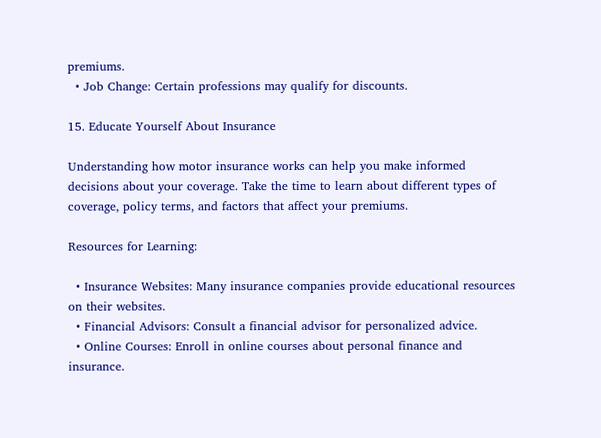premiums.
  • Job Change: Certain professions may qualify for discounts.

15. Educate Yourself About Insurance

Understanding how motor insurance works can help you make informed decisions about your coverage. Take the time to learn about different types of coverage, policy terms, and factors that affect your premiums.

Resources for Learning:

  • Insurance Websites: Many insurance companies provide educational resources on their websites.
  • Financial Advisors: Consult a financial advisor for personalized advice.
  • Online Courses: Enroll in online courses about personal finance and insurance.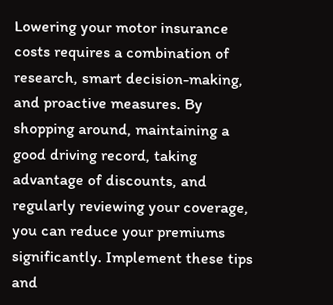Lowering your motor insurance costs requires a combination of research, smart decision-making, and proactive measures. By shopping around, maintaining a good driving record, taking advantage of discounts, and regularly reviewing your coverage, you can reduce your premiums significantly. Implement these tips and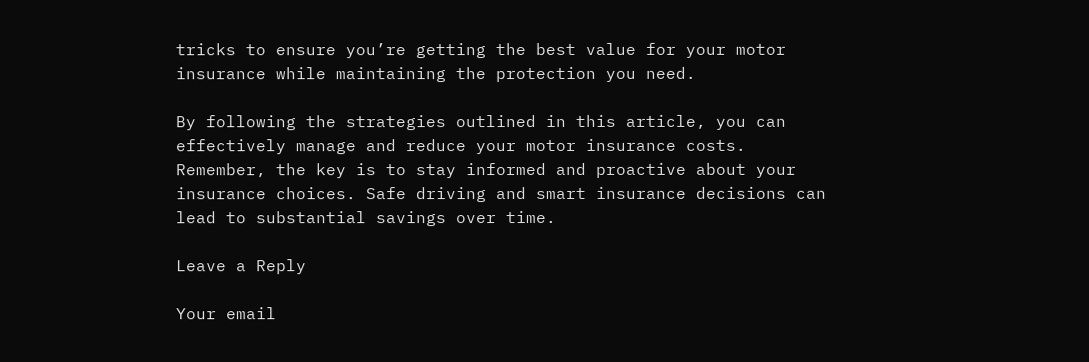tricks to ensure you’re getting the best value for your motor insurance while maintaining the protection you need.

By following the strategies outlined in this article, you can effectively manage and reduce your motor insurance costs. Remember, the key is to stay informed and proactive about your insurance choices. Safe driving and smart insurance decisions can lead to substantial savings over time.

Leave a Reply

Your email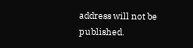address will not be published.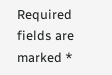Required fields are marked *